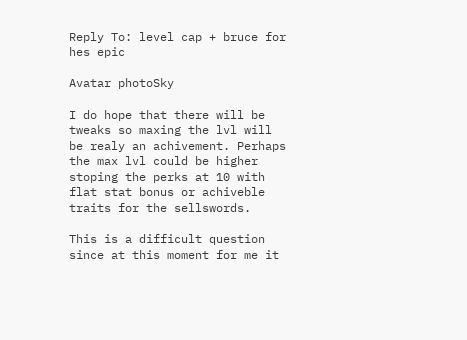Reply To: level cap + bruce for hes epic

Avatar photoSky

I do hope that there will be tweaks so maxing the lvl will be realy an achivement. Perhaps the max lvl could be higher stoping the perks at 10 with flat stat bonus or achiveble traits for the sellswords.

This is a difficult question since at this moment for me it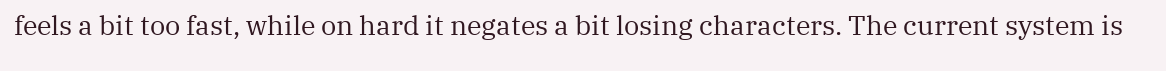feels a bit too fast, while on hard it negates a bit losing characters. The current system is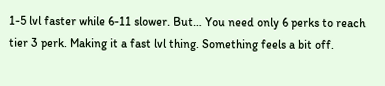1-5 lvl faster while 6-11 slower. But… You need only 6 perks to reach tier 3 perk. Making it a fast lvl thing. Something feels a bit off.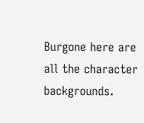Burgone here are all the character backgrounds.